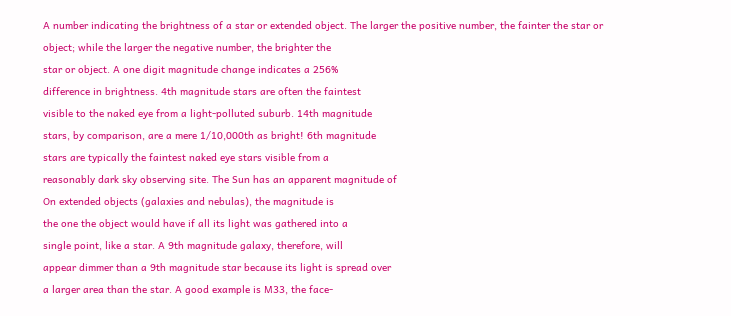A number indicating the brightness of a star or extended object. The larger the positive number, the fainter the star or object; while the larger the negative number, the brighter the
star or object. A one digit magnitude change indicates a 256%
difference in brightness. 4th magnitude stars are often the faintest
visible to the naked eye from a light-polluted suburb. 14th magnitude
stars, by comparison, are a mere 1/10,000th as bright! 6th magnitude
stars are typically the faintest naked eye stars visible from a
reasonably dark sky observing site. The Sun has an apparent magnitude of
On extended objects (galaxies and nebulas), the magnitude is
the one the object would have if all its light was gathered into a
single point, like a star. A 9th magnitude galaxy, therefore, will
appear dimmer than a 9th magnitude star because its light is spread over
a larger area than the star. A good example is M33, the face-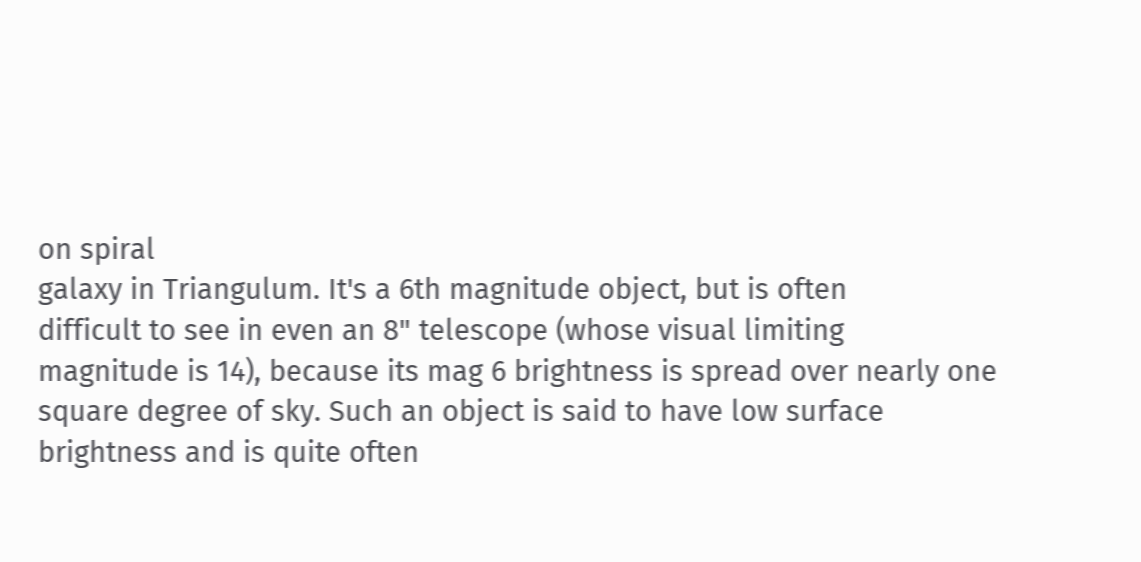on spiral
galaxy in Triangulum. It's a 6th magnitude object, but is often
difficult to see in even an 8" telescope (whose visual limiting
magnitude is 14), because its mag 6 brightness is spread over nearly one
square degree of sky. Such an object is said to have low surface
brightness and is quite often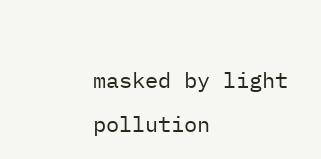masked by light pollution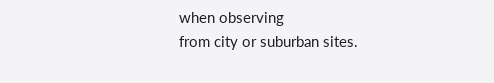when observing
from city or suburban sites.